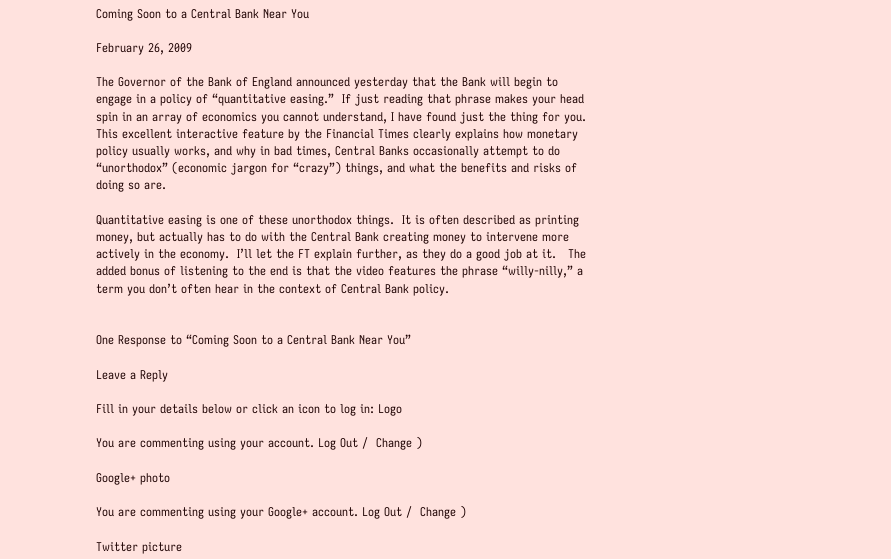Coming Soon to a Central Bank Near You

February 26, 2009

The Governor of the Bank of England announced yesterday that the Bank will begin to engage in a policy of “quantitative easing.”  If just reading that phrase makes your head spin in an array of economics you cannot understand, I have found just the thing for you.  This excellent interactive feature by the Financial Times clearly explains how monetary policy usually works, and why in bad times, Central Banks occasionally attempt to do “unorthodox” (economic jargon for “crazy”) things, and what the benefits and risks of doing so are.

Quantitative easing is one of these unorthodox things.  It is often described as printing money, but actually has to do with the Central Bank creating money to intervene more actively in the economy.  I’ll let the FT explain further, as they do a good job at it.   The added bonus of listening to the end is that the video features the phrase “willy-nilly,” a term you don’t often hear in the context of Central Bank policy.


One Response to “Coming Soon to a Central Bank Near You”

Leave a Reply

Fill in your details below or click an icon to log in: Logo

You are commenting using your account. Log Out /  Change )

Google+ photo

You are commenting using your Google+ account. Log Out /  Change )

Twitter picture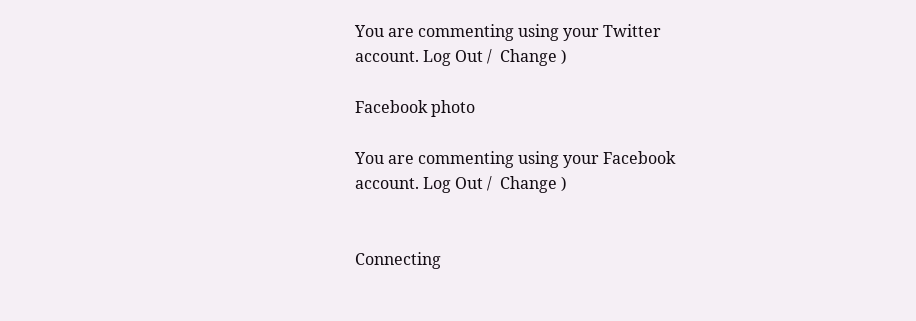You are commenting using your Twitter account. Log Out /  Change )

Facebook photo

You are commenting using your Facebook account. Log Out /  Change )


Connecting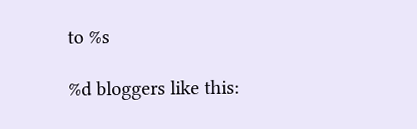to %s

%d bloggers like this: